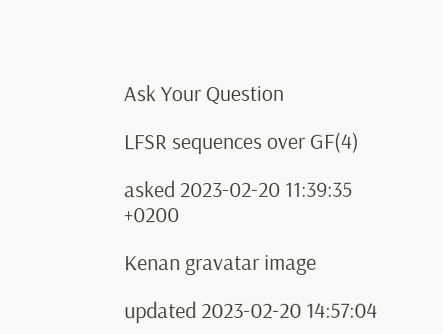Ask Your Question

LFSR sequences over GF(4)

asked 2023-02-20 11:39:35 +0200

Kenan gravatar image

updated 2023-02-20 14:57:04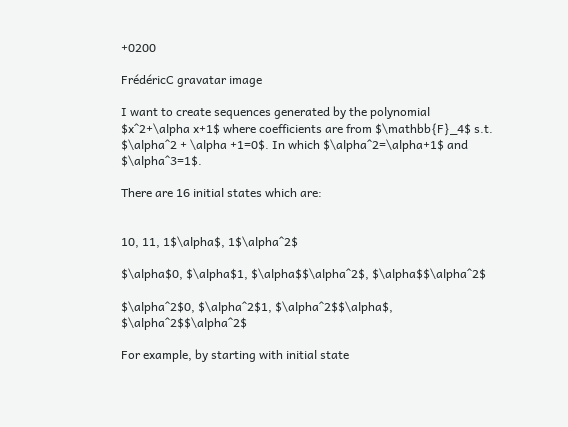+0200

FrédéricC gravatar image

I want to create sequences generated by the polynomial $x^2+\alpha x+1$ where coefficients are from $\mathbb{F}_4$ s.t. $\alpha^2 + \alpha +1=0$. In which $\alpha^2=\alpha+1$ and $\alpha^3=1$.

There are 16 initial states which are:


10, 11, 1$\alpha$, 1$\alpha^2$

$\alpha$0, $\alpha$1, $\alpha$$\alpha^2$, $\alpha$$\alpha^2$

$\alpha^2$0, $\alpha^2$1, $\alpha^2$$\alpha$, $\alpha^2$$\alpha^2$

For example, by starting with initial state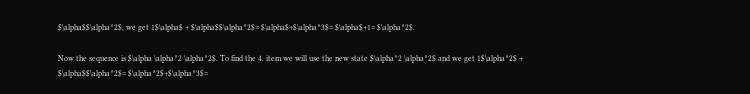$\alpha$$\alpha^2$, we get 1$\alpha$ + $\alpha$$\alpha^2$= $\alpha$+$\alpha^3$= $\alpha$+1= $\alpha^2$.

Now the sequence is $\alpha \alpha^2 \alpha^2$. To find the 4. item we will use the new state $\alpha^2 \alpha^2$ and we get 1$\alpha^2$ + $\alpha$$\alpha^2$= $\alpha^2$+$\alpha^3$=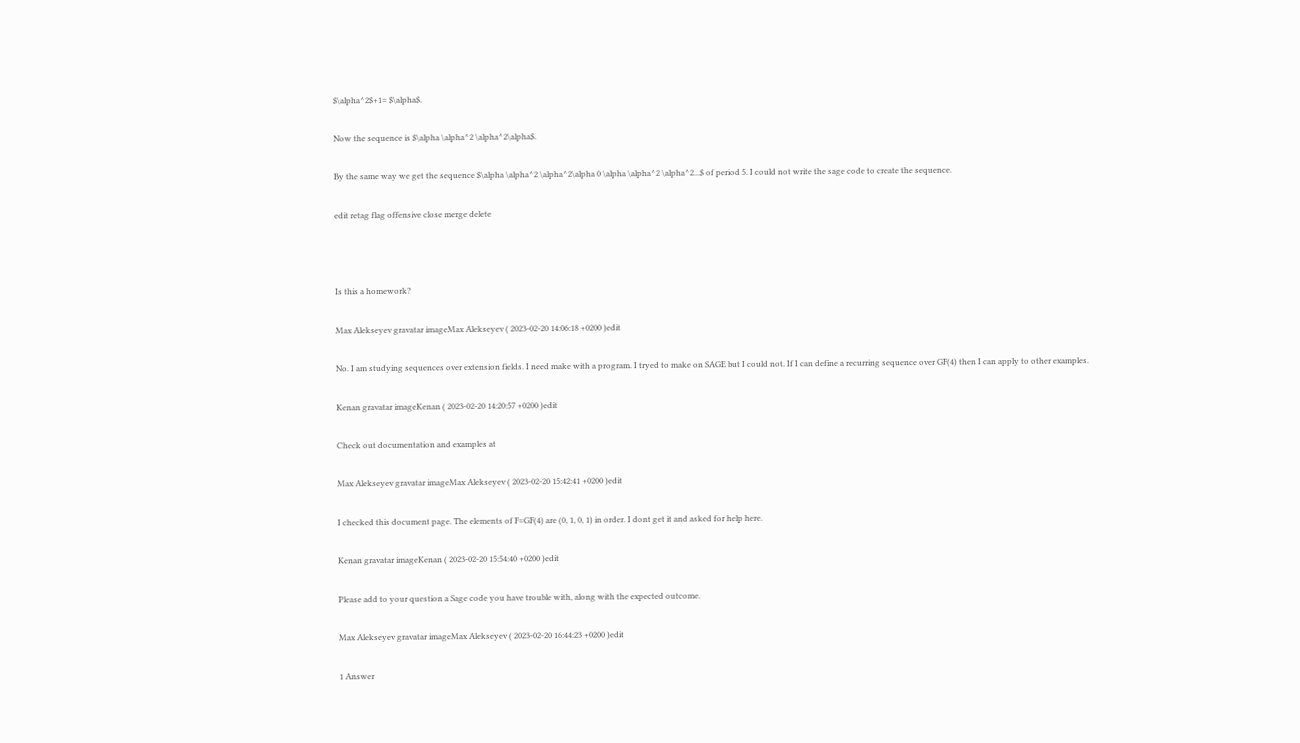$\alpha^2$+1= $\alpha$.

Now the sequence is $\alpha \alpha^2 \alpha^2\alpha$.

By the same way we get the sequence $\alpha \alpha^2 \alpha^2\alpha 0 \alpha \alpha^2 \alpha^2...$ of period 5. I could not write the sage code to create the sequence.

edit retag flag offensive close merge delete



Is this a homework?

Max Alekseyev gravatar imageMax Alekseyev ( 2023-02-20 14:06:18 +0200 )edit

No. I am studying sequences over extension fields. I need make with a program. I tryed to make on SAGE but I could not. If I can define a recurring sequence over GF(4) then I can apply to other examples.

Kenan gravatar imageKenan ( 2023-02-20 14:20:57 +0200 )edit

Check out documentation and examples at

Max Alekseyev gravatar imageMax Alekseyev ( 2023-02-20 15:42:41 +0200 )edit

I checked this document page. The elements of F=GF(4) are (0, 1, 0, 1) in order. I dont get it and asked for help here.

Kenan gravatar imageKenan ( 2023-02-20 15:54:40 +0200 )edit

Please add to your question a Sage code you have trouble with, along with the expected outcome.

Max Alekseyev gravatar imageMax Alekseyev ( 2023-02-20 16:44:23 +0200 )edit

1 Answer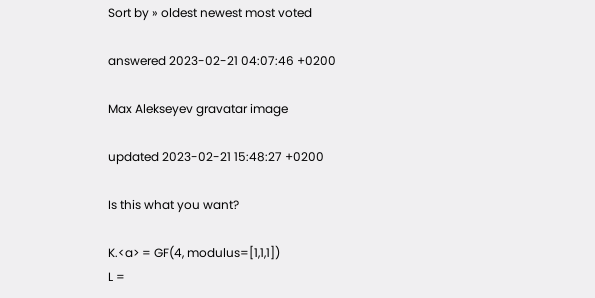Sort by » oldest newest most voted

answered 2023-02-21 04:07:46 +0200

Max Alekseyev gravatar image

updated 2023-02-21 15:48:27 +0200

Is this what you want?

K.<a> = GF(4, modulus=[1,1,1])
L =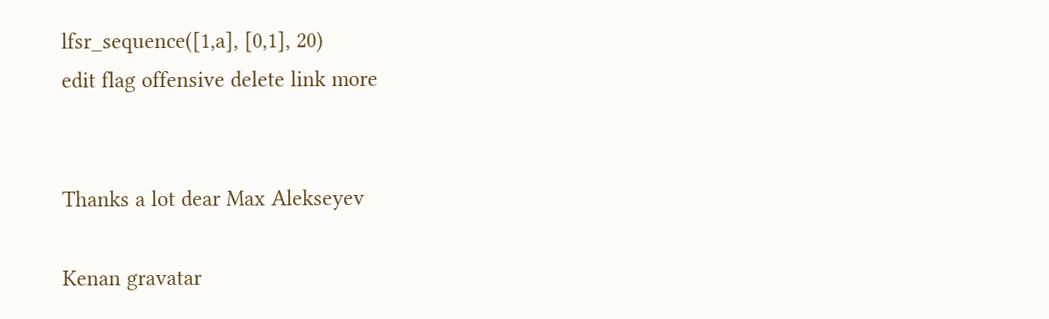lfsr_sequence([1,a], [0,1], 20)
edit flag offensive delete link more


Thanks a lot dear Max Alekseyev

Kenan gravatar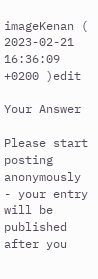imageKenan ( 2023-02-21 16:36:09 +0200 )edit

Your Answer

Please start posting anonymously - your entry will be published after you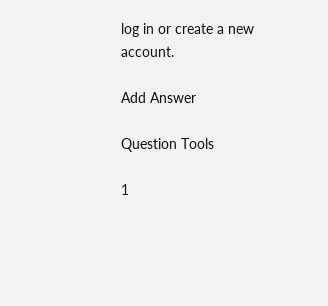log in or create a new account.

Add Answer

Question Tools

1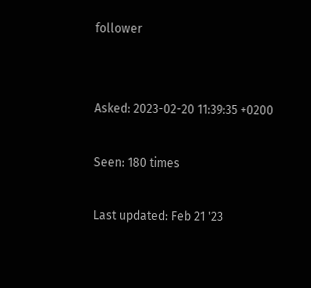follower


Asked: 2023-02-20 11:39:35 +0200

Seen: 180 times

Last updated: Feb 21 '23